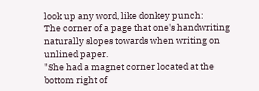look up any word, like donkey punch:
The corner of a page that one's handwriting naturally slopes towards when writing on unlined paper.
"She had a magnet corner located at the bottom right of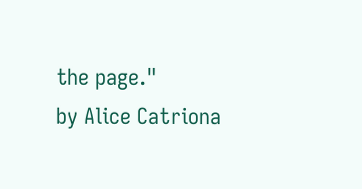the page."
by Alice Catriona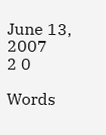June 13, 2007
2 0

Words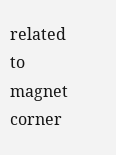related to magnet corner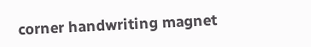corner handwriting magnet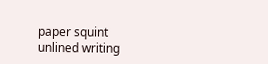paper squint unlined writing